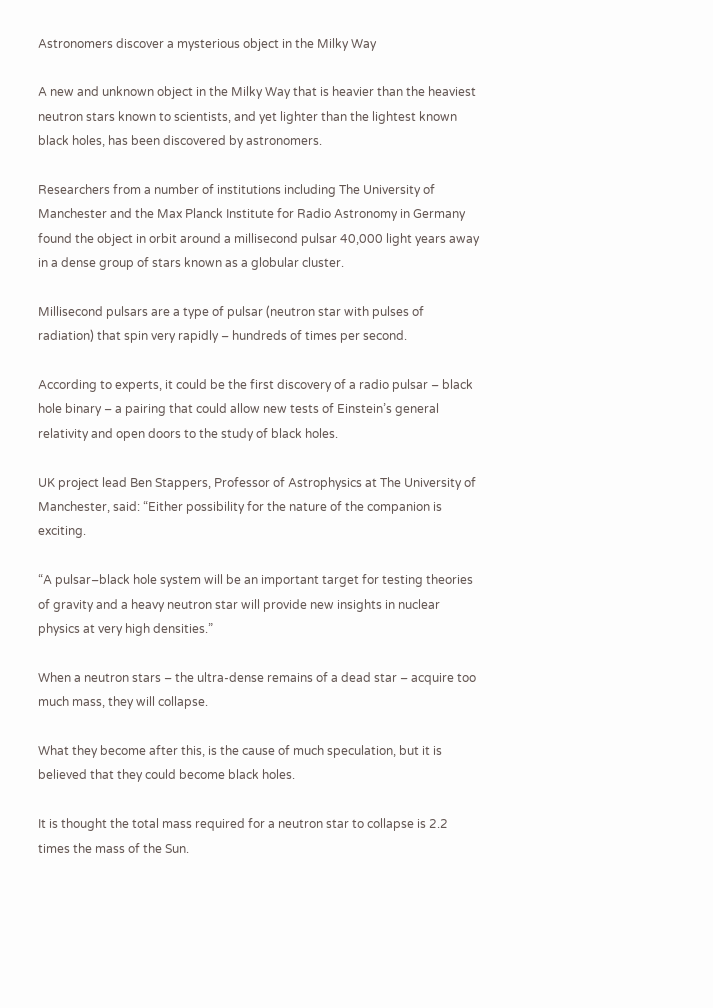Astronomers discover a mysterious object in the Milky Way

A new and unknown object in the Milky Way that is heavier than the heaviest neutron stars known to scientists, and yet lighter than the lightest known black holes, has been discovered by astronomers.

Researchers from a number of institutions including The University of Manchester and the Max Planck Institute for Radio Astronomy in Germany found the object in orbit around a millisecond pulsar 40,000 light years away in a dense group of stars known as a globular cluster.

Millisecond pulsars are a type of pulsar (neutron star with pulses of radiation) that spin very rapidly – hundreds of times per second.

According to experts, it could be the first discovery of a radio pulsar – black hole binary – a pairing that could allow new tests of Einstein’s general relativity and open doors to the study of black holes.

UK project lead Ben Stappers, Professor of Astrophysics at The University of Manchester, said: “Either possibility for the nature of the companion is exciting.

“A pulsar–black hole system will be an important target for testing theories of gravity and a heavy neutron star will provide new insights in nuclear physics at very high densities.”

When a neutron stars – the ultra-dense remains of a dead star – acquire too much mass, they will collapse.

What they become after this, is the cause of much speculation, but it is believed that they could become black holes.

It is thought the total mass required for a neutron star to collapse is 2.2 times the mass of the Sun.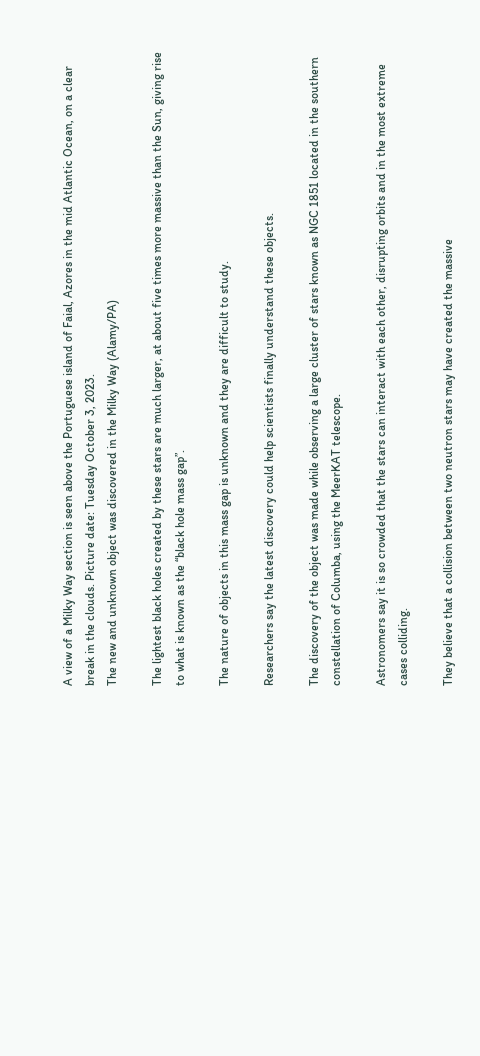A view of a Milky Way section is seen above the Portuguese island of Faial, Azores in the mid Atlantic Ocean, on a clear break in the clouds. Picture date: Tuesday October 3, 2023.
The new and unknown object was discovered in the Milky Way (Alamy/PA)

The lightest black holes created by these stars are much larger, at about five times more massive than the Sun, giving rise to what is known as the “black hole mass gap”.

The nature of objects in this mass gap is unknown and they are difficult to study.

Researchers say the latest discovery could help scientists finally understand these objects.

The discovery of the object was made while observing a large cluster of stars known as NGC 1851 located in the southern constellation of Columba, using the MeerKAT telescope.

Astronomers say it is so crowded that the stars can interact with each other, disrupting orbits and in the most extreme cases colliding.

They believe that a collision between two neutron stars may have created the massive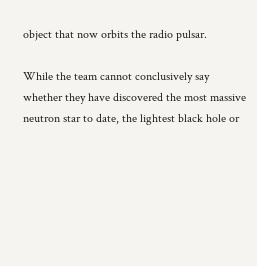object that now orbits the radio pulsar.

While the team cannot conclusively say whether they have discovered the most massive neutron star to date, the lightest black hole or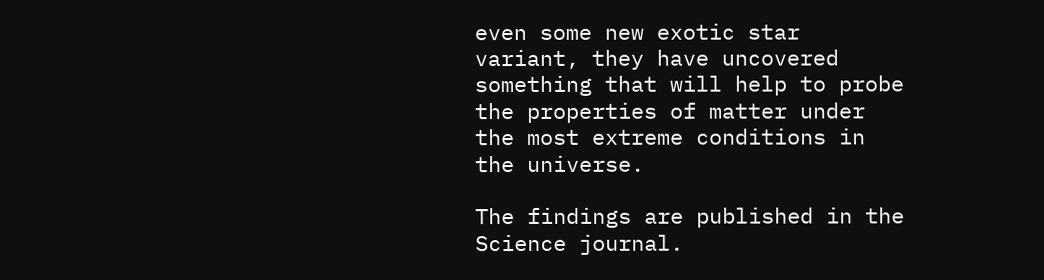even some new exotic star variant, they have uncovered something that will help to probe the properties of matter under the most extreme conditions in the universe.

The findings are published in the Science journal.